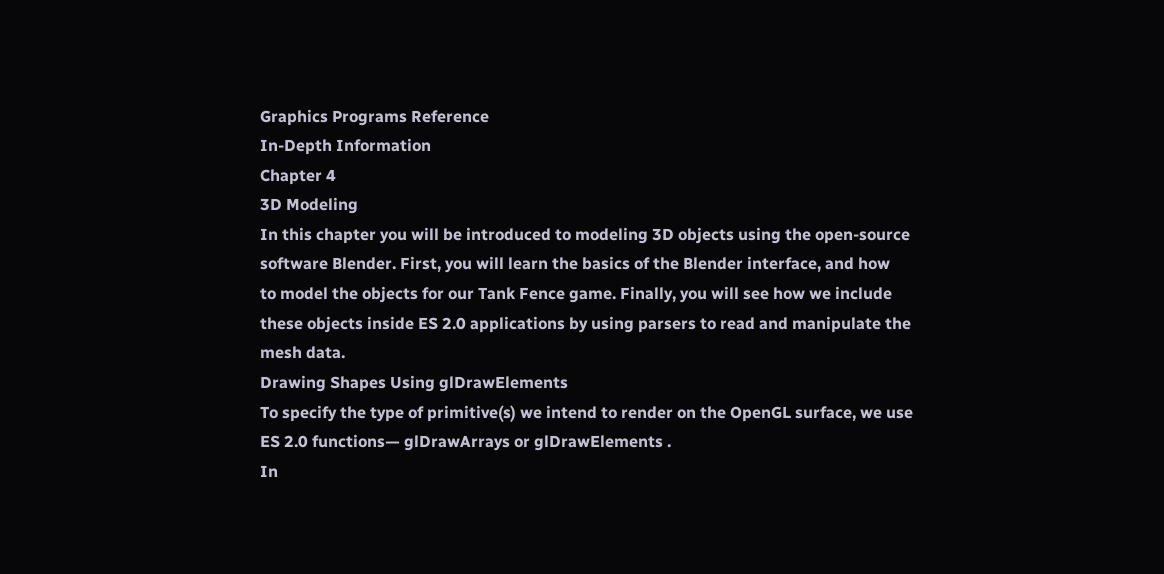Graphics Programs Reference
In-Depth Information
Chapter 4
3D Modeling
In this chapter you will be introduced to modeling 3D objects using the open-source
software Blender. First, you will learn the basics of the Blender interface, and how
to model the objects for our Tank Fence game. Finally, you will see how we include
these objects inside ES 2.0 applications by using parsers to read and manipulate the
mesh data.
Drawing Shapes Using glDrawElements
To specify the type of primitive(s) we intend to render on the OpenGL surface, we use
ES 2.0 functions— glDrawArrays or glDrawElements .
In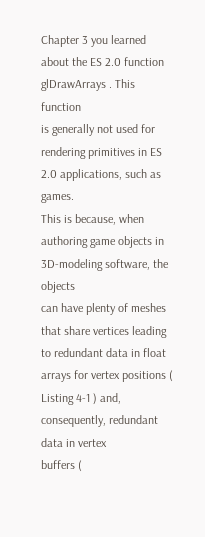Chapter 3 you learned about the ES 2.0 function glDrawArrays . This function
is generally not used for rendering primitives in ES 2.0 applications, such as games.
This is because, when authoring game objects in 3D-modeling software, the objects
can have plenty of meshes that share vertices leading to redundant data in float
arrays for vertex positions ( Listing 4-1 ) and, consequently, redundant data in vertex
buffers (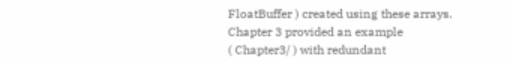FloatBuffer ) created using these arrays. Chapter 3 provided an example
( Chapter3/ ) with redundant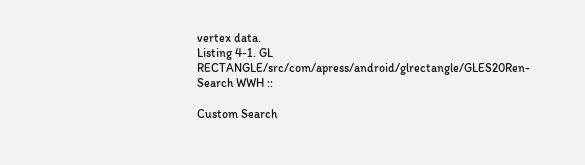vertex data.
Listing 4-1. GL RECTANGLE/src/com/apress/android/glrectangle/GLES20Ren-
Search WWH ::

Custom Search